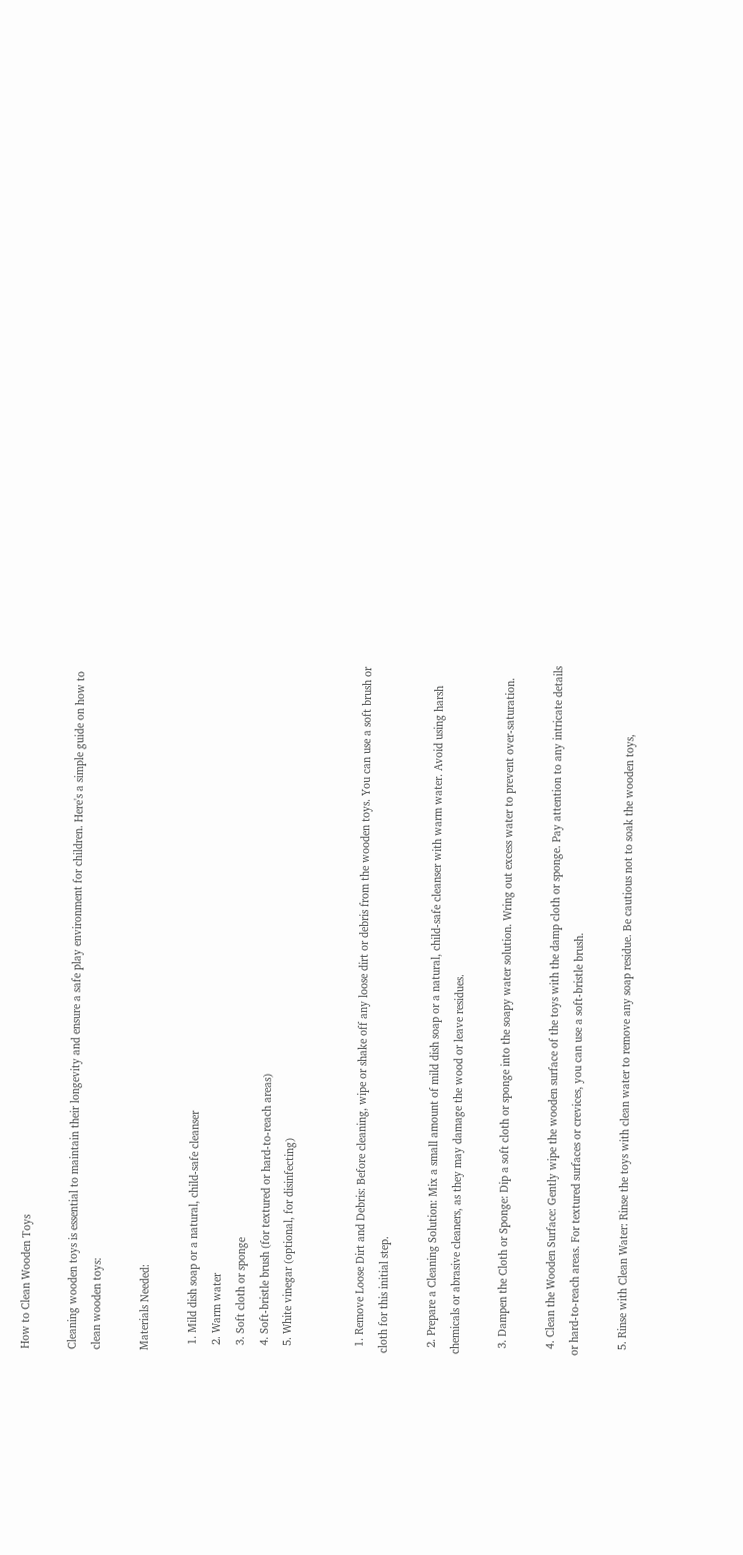How to Clean Wooden Toys

Cleaning wooden toys is essential to maintain their longevity and ensure a safe play environment for children. Here's a simple guide on how to clean wooden toys:

Materials Needed:

  1. Mild dish soap or a natural, child-safe cleanser
  2. Warm water
  3. Soft cloth or sponge
  4. Soft-bristle brush (for textured or hard-to-reach areas)
  5. White vinegar (optional, for disinfecting)


  1. Remove Loose Dirt and Debris: Before cleaning, wipe or shake off any loose dirt or debris from the wooden toys. You can use a soft brush or cloth for this initial step.

  2. Prepare a Cleaning Solution: Mix a small amount of mild dish soap or a natural, child-safe cleanser with warm water. Avoid using harsh chemicals or abrasive cleaners, as they may damage the wood or leave residues.

  3. Dampen the Cloth or Sponge: Dip a soft cloth or sponge into the soapy water solution. Wring out excess water to prevent over-saturation.

  4. Clean the Wooden Surface: Gently wipe the wooden surface of the toys with the damp cloth or sponge. Pay attention to any intricate details or hard-to-reach areas. For textured surfaces or crevices, you can use a soft-bristle brush.

  5. Rinse with Clean Water: Rinse the toys with clean water to remove any soap residue. Be cautious not to soak the wooden toys,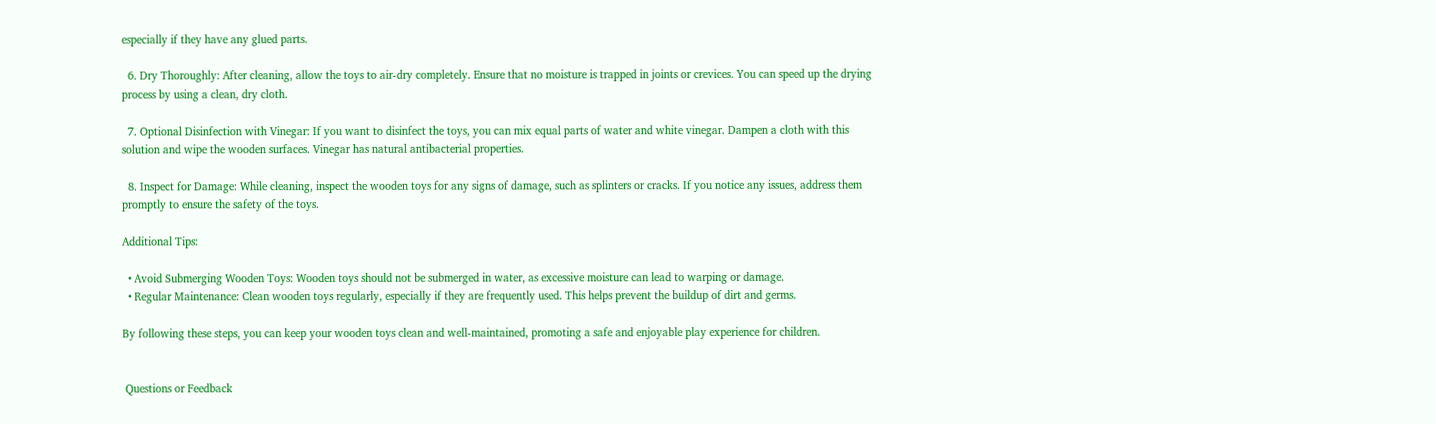especially if they have any glued parts.

  6. Dry Thoroughly: After cleaning, allow the toys to air-dry completely. Ensure that no moisture is trapped in joints or crevices. You can speed up the drying process by using a clean, dry cloth.

  7. Optional Disinfection with Vinegar: If you want to disinfect the toys, you can mix equal parts of water and white vinegar. Dampen a cloth with this solution and wipe the wooden surfaces. Vinegar has natural antibacterial properties.

  8. Inspect for Damage: While cleaning, inspect the wooden toys for any signs of damage, such as splinters or cracks. If you notice any issues, address them promptly to ensure the safety of the toys.

Additional Tips:

  • Avoid Submerging Wooden Toys: Wooden toys should not be submerged in water, as excessive moisture can lead to warping or damage.
  • Regular Maintenance: Clean wooden toys regularly, especially if they are frequently used. This helps prevent the buildup of dirt and germs.

By following these steps, you can keep your wooden toys clean and well-maintained, promoting a safe and enjoyable play experience for children.


 Questions or Feedback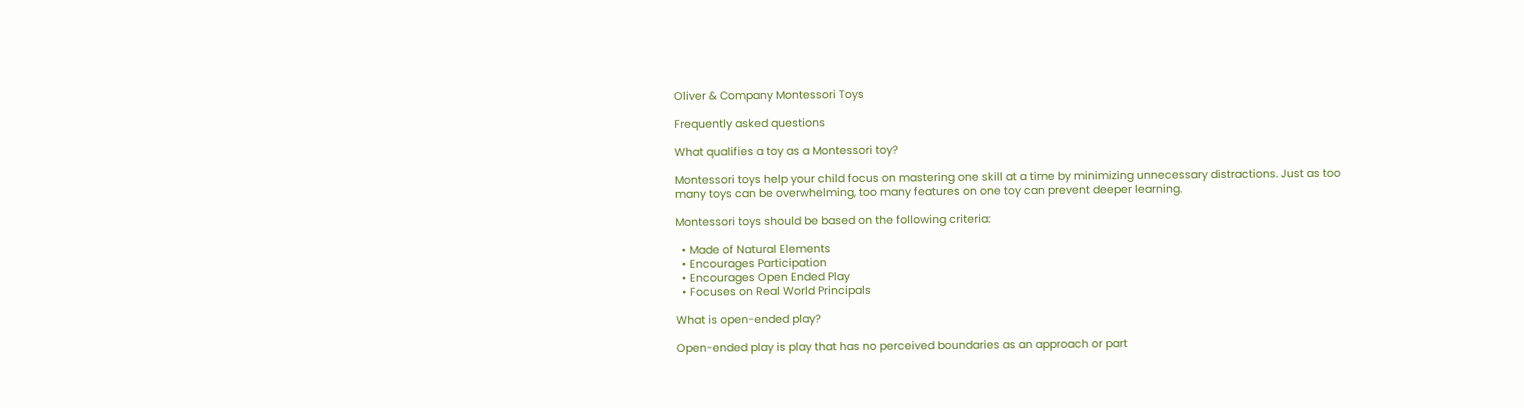Oliver & Company Montessori Toys

Frequently asked questions

What qualifies a toy as a Montessori toy?

Montessori toys help your child focus on mastering one skill at a time by minimizing unnecessary distractions. Just as too many toys can be overwhelming, too many features on one toy can prevent deeper learning.

Montessori toys should be based on the following criteria:

  • Made of Natural Elements
  • Encourages Participation
  • Encourages Open Ended Play
  • Focuses on Real World Principals

What is open-ended play?

Open-ended play is play that has no perceived boundaries as an approach or part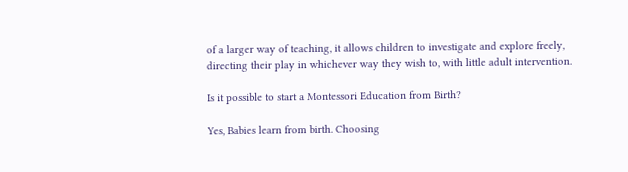of a larger way of teaching, it allows children to investigate and explore freely, directing their play in whichever way they wish to, with little adult intervention.

Is it possible to start a Montessori Education from Birth?

Yes, Babies learn from birth. Choosing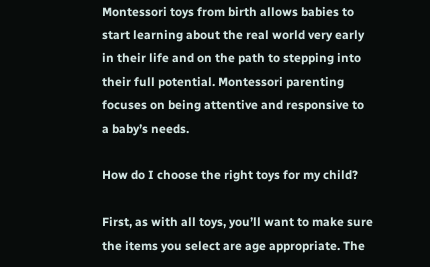Montessori toys from birth allows babies to start learning about the real world very early in their life and on the path to stepping into their full potential. Montessori parenting focuses on being attentive and responsive to a baby’s needs.

How do I choose the right toys for my child?

First, as with all toys, you’ll want to make sure the items you select are age appropriate. The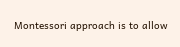Montessori approach is to allow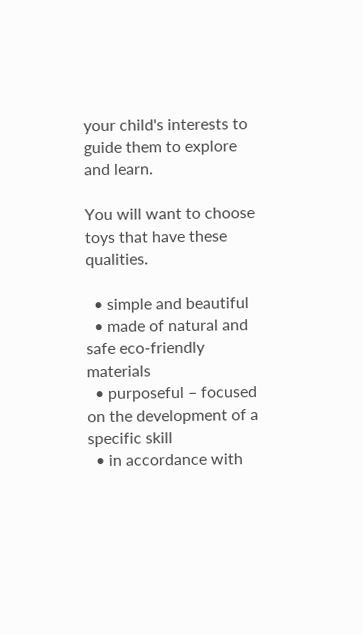your child's interests to guide them to explore and learn.

You will want to choose toys that have these qualities.

  • simple and beautiful
  • made of natural and safe eco-friendly materials
  • purposeful – focused on the development of a specific skill
  • in accordance with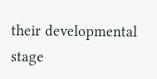their developmental stage